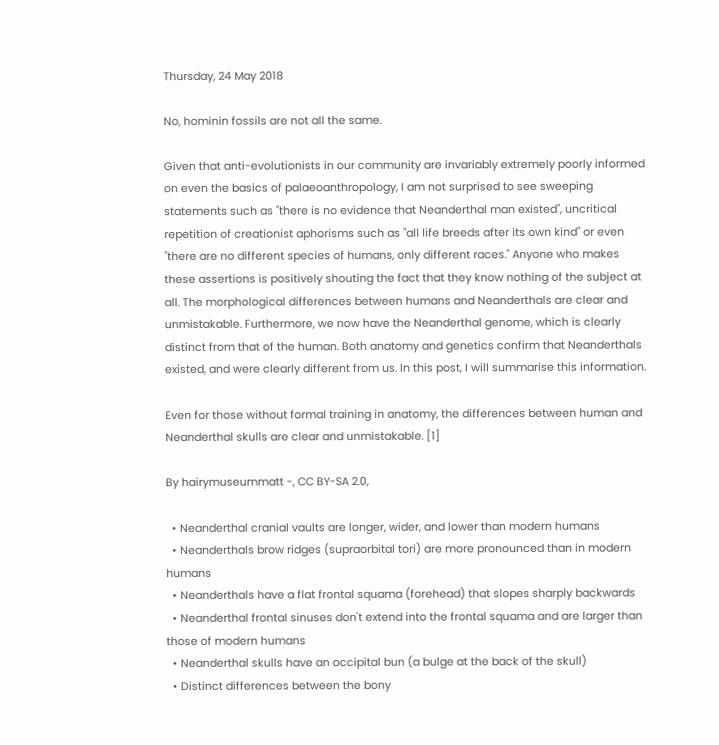Thursday, 24 May 2018

No, hominin fossils are not all the same.

Given that anti-evolutionists in our community are invariably extremely poorly informed on even the basics of palaeoanthropology, I am not surprised to see sweeping statements such as "there is no evidence that Neanderthal man existed", uncritical repetition of creationist aphorisms such as "all life breeds after its own kind" or even "there are no different species of humans, only different races." Anyone who makes these assertions is positively shouting the fact that they know nothing of the subject at all. The morphological differences between humans and Neanderthals are clear and unmistakable. Furthermore, we now have the Neanderthal genome, which is clearly distinct from that of the human. Both anatomy and genetics confirm that Neanderthals existed, and were clearly different from us. In this post, I will summarise this information.

Even for those without formal training in anatomy, the differences between human and Neanderthal skulls are clear and unmistakable. [1]

By hairymuseummatt -, CC BY-SA 2.0,

  • Neanderthal cranial vaults are longer, wider, and lower than modern humans
  • Neanderthals brow ridges (supraorbital tori) are more pronounced than in modern humans
  • Neanderthals have a flat frontal squama (forehead) that slopes sharply backwards
  • Neanderthal frontal sinuses don't extend into the frontal squama and are larger than those of modern humans
  • Neanderthal skulls have an occipital bun (a bulge at the back of the skull)
  • Distinct differences between the bony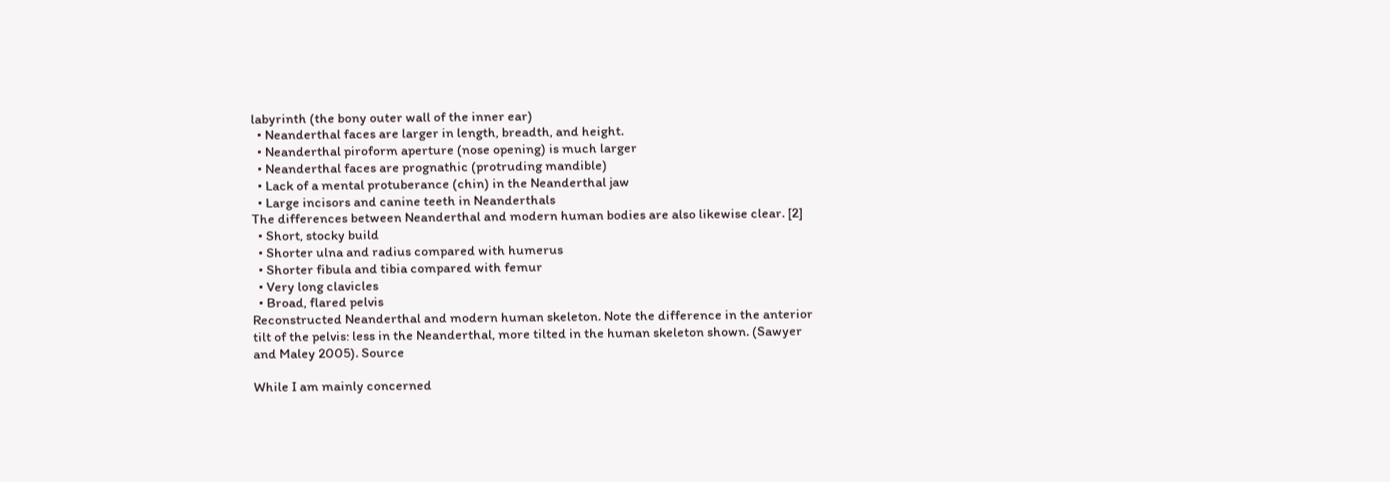labyrinth (the bony outer wall of the inner ear)
  • Neanderthal faces are larger in length, breadth, and height.
  • Neanderthal piroform aperture (nose opening) is much larger
  • Neanderthal faces are prognathic (protruding mandible)
  • Lack of a mental protuberance (chin) in the Neanderthal jaw
  • Large incisors and canine teeth in Neanderthals
The differences between Neanderthal and modern human bodies are also likewise clear. [2]
  • Short, stocky build
  • Shorter ulna and radius compared with humerus
  • Shorter fibula and tibia compared with femur
  • Very long clavicles
  • Broad, flared pelvis
Reconstructed Neanderthal and modern human skeleton. Note the difference in the anterior tilt of the pelvis: less in the Neanderthal, more tilted in the human skeleton shown. (Sawyer and Maley 2005). Source

While I am mainly concerned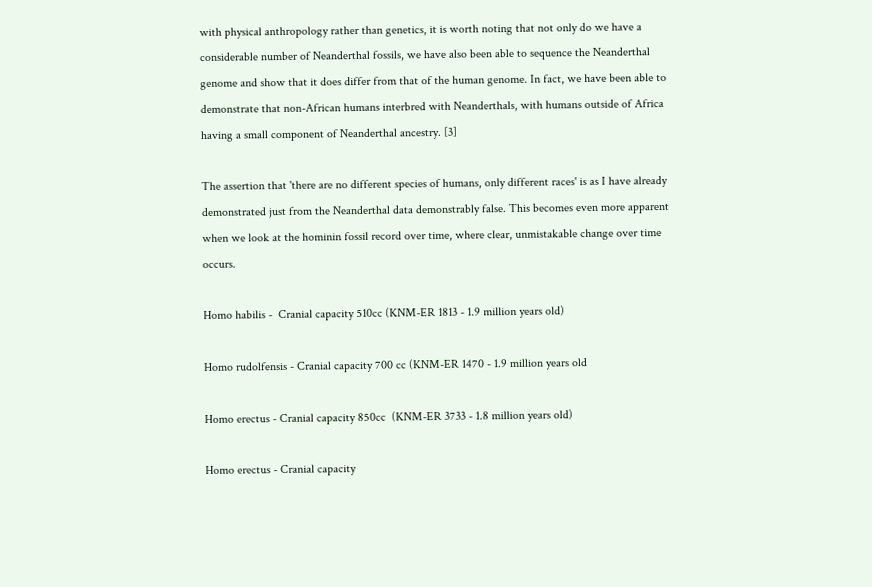with physical anthropology rather than genetics, it is worth noting that not only do we have a considerable number of Neanderthal fossils, we have also been able to sequence the Neanderthal genome and show that it does differ from that of the human genome. In fact, we have been able to demonstrate that non-African humans interbred with Neanderthals, with humans outside of Africa having a small component of Neanderthal ancestry. [3]

The assertion that 'there are no different species of humans, only different races' is as I have already demonstrated just from the Neanderthal data demonstrably false. This becomes even more apparent when we look at the hominin fossil record over time, where clear, unmistakable change over time occurs.

Homo habilis -  Cranial capacity 510cc (KNM-ER 1813 - 1.9 million years old)

Homo rudolfensis - Cranial capacity 700 cc (KNM-ER 1470 - 1.9 million years old

Homo erectus - Cranial capacity 850cc  (KNM-ER 3733 - 1.8 million years old)

Homo erectus - Cranial capacity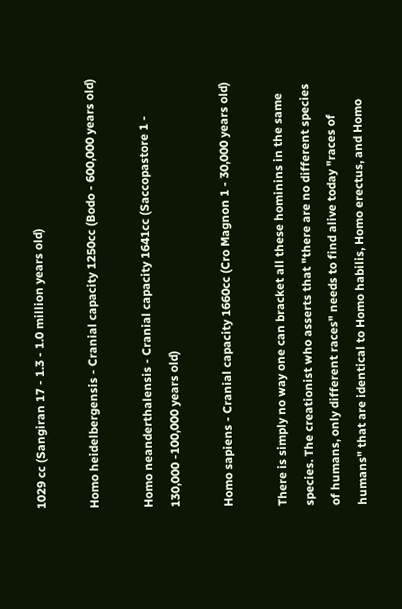1029 cc (Sangiran 17 - 1.3 - 1.0 million years old)

Homo heidelbergensis - Cranial capacity 1250cc (Bodo - 600,000 years old)

Homo neanderthalensis - Cranial capacity 1641cc (Saccopastore 1 - 130,000 -100,000 years old)

Homo sapiens - Cranial capacity 1660cc (Cro Magnon 1 - 30,000 years old)

There is simply no way one can bracket all these hominins in the same species. The creationist who asserts that "there are no different species of humans, only different races" needs to find alive today "races of humans" that are identical to Homo habilis, Homo erectus, and Homo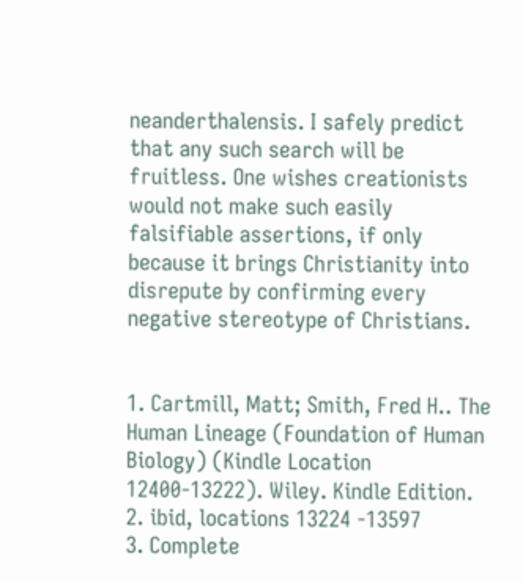neanderthalensis. I safely predict that any such search will be fruitless. One wishes creationists would not make such easily falsifiable assertions, if only because it brings Christianity into disrepute by confirming every negative stereotype of Christians.


1. Cartmill, Matt; Smith, Fred H.. The Human Lineage (Foundation of Human Biology) (Kindle Location 12400-13222). Wiley. Kindle Edition.
2. ibid, locations 13224 -13597
3. Complete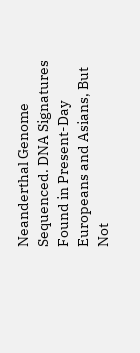Neanderthal Genome Sequenced. DNA Signatures Found in Present-Day Europeans and Asians, But Not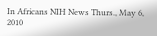In Africans NIH News Thurs., May 6, 2010